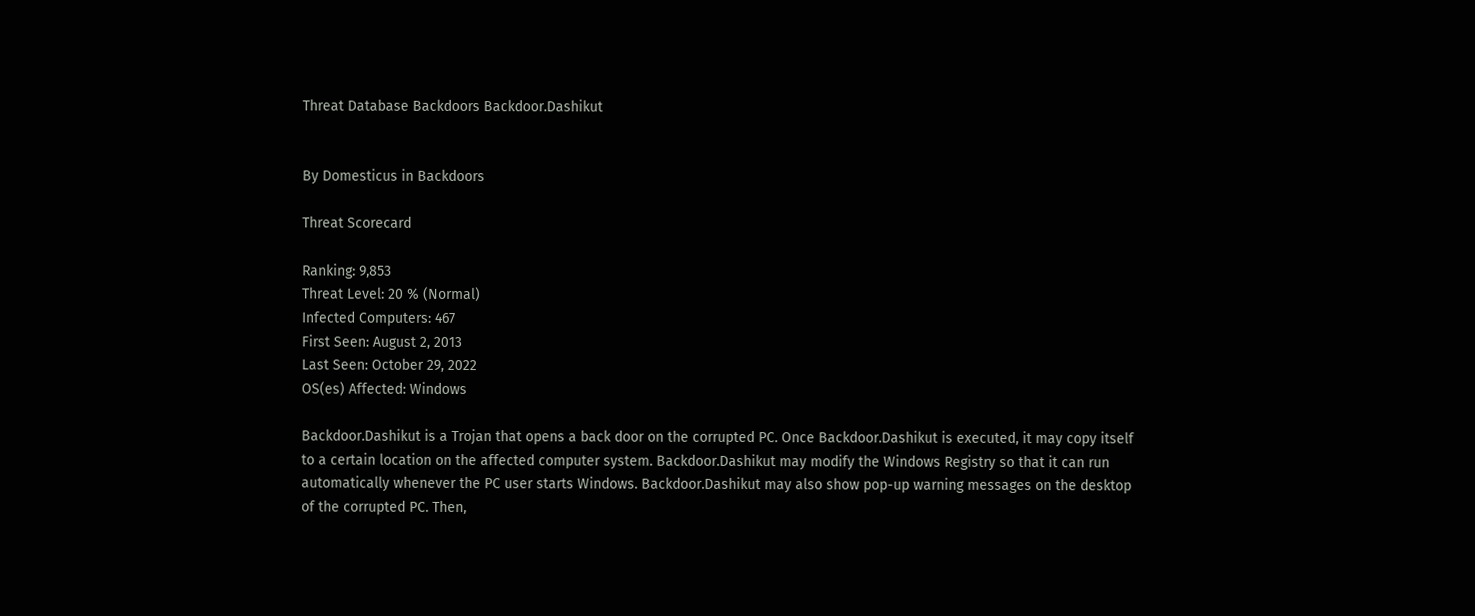Threat Database Backdoors Backdoor.Dashikut


By Domesticus in Backdoors

Threat Scorecard

Ranking: 9,853
Threat Level: 20 % (Normal)
Infected Computers: 467
First Seen: August 2, 2013
Last Seen: October 29, 2022
OS(es) Affected: Windows

Backdoor.Dashikut is a Trojan that opens a back door on the corrupted PC. Once Backdoor.Dashikut is executed, it may copy itself to a certain location on the affected computer system. Backdoor.Dashikut may modify the Windows Registry so that it can run automatically whenever the PC user starts Windows. Backdoor.Dashikut may also show pop-up warning messages on the desktop of the corrupted PC. Then,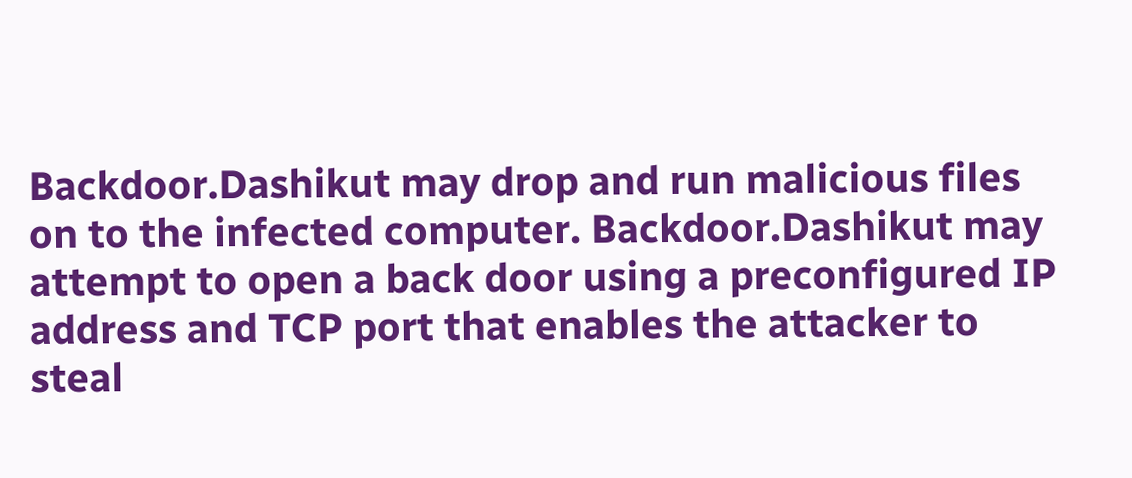Backdoor.Dashikut may drop and run malicious files on to the infected computer. Backdoor.Dashikut may attempt to open a back door using a preconfigured IP address and TCP port that enables the attacker to steal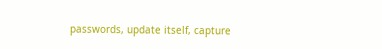passwords, update itself, capture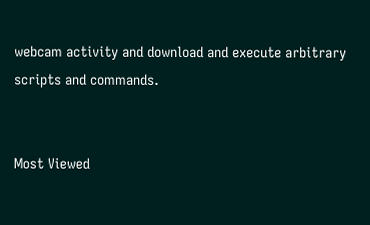webcam activity and download and execute arbitrary scripts and commands.


Most Viewed